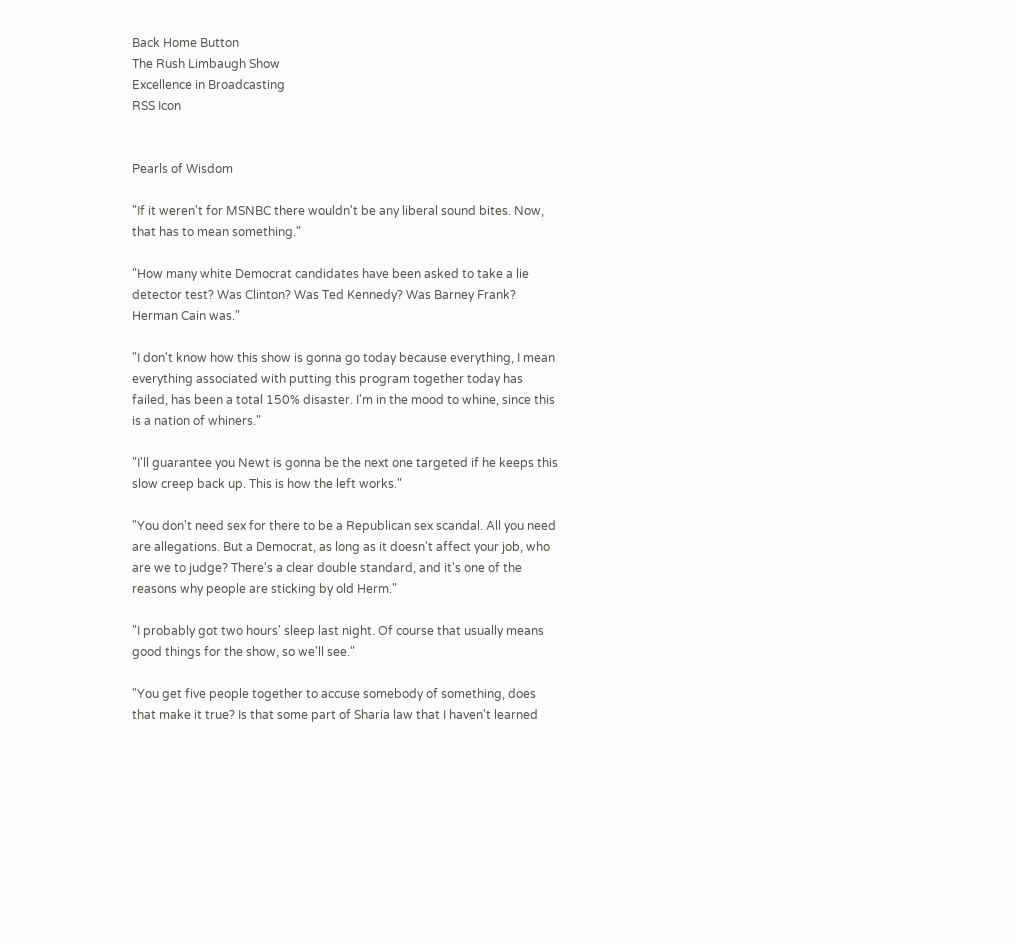Back Home Button
The Rush Limbaugh Show
Excellence in Broadcasting
RSS Icon


Pearls of Wisdom

"If it weren't for MSNBC there wouldn't be any liberal sound bites. Now, that has to mean something."

"How many white Democrat candidates have been asked to take a lie detector test? Was Clinton? Was Ted Kennedy? Was Barney Frank? Herman Cain was."

"I don't know how this show is gonna go today because everything, I mean everything associated with putting this program together today has failed, has been a total 150% disaster. I'm in the mood to whine, since this is a nation of whiners."

"I'll guarantee you Newt is gonna be the next one targeted if he keeps this slow creep back up. This is how the left works."

"You don't need sex for there to be a Republican sex scandal. All you need are allegations. But a Democrat, as long as it doesn't affect your job, who are we to judge? There's a clear double standard, and it's one of the reasons why people are sticking by old Herm."

"I probably got two hours' sleep last night. Of course that usually means good things for the show, so we'll see."

"You get five people together to accuse somebody of something, does that make it true? Is that some part of Sharia law that I haven't learned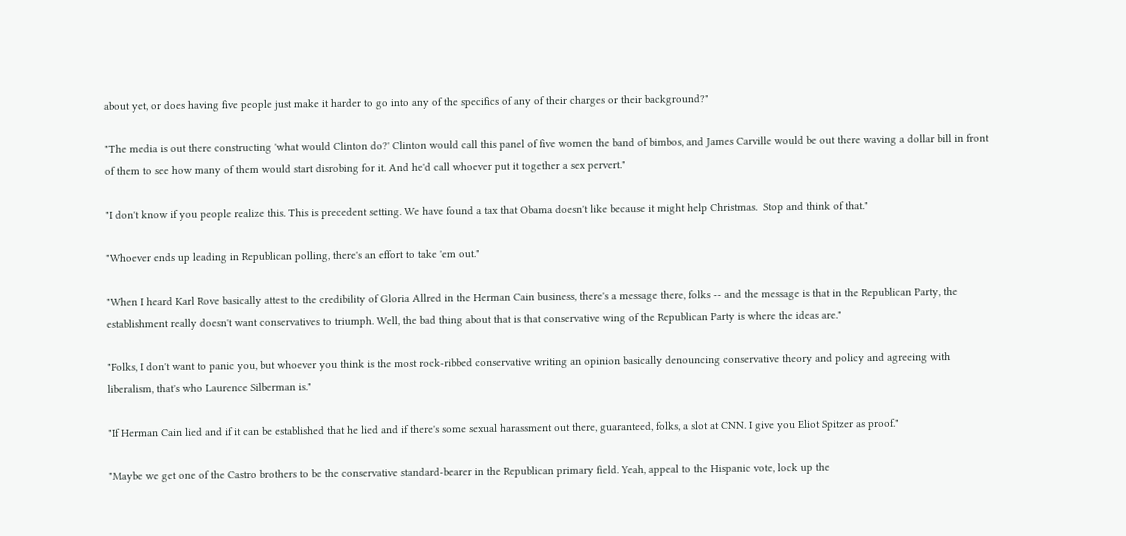about yet, or does having five people just make it harder to go into any of the specifics of any of their charges or their background?"

"The media is out there constructing 'what would Clinton do?' Clinton would call this panel of five women the band of bimbos, and James Carville would be out there waving a dollar bill in front of them to see how many of them would start disrobing for it. And he'd call whoever put it together a sex pervert."

"I don't know if you people realize this. This is precedent setting. We have found a tax that Obama doesn't like because it might help Christmas.  Stop and think of that."

"Whoever ends up leading in Republican polling, there's an effort to take 'em out."

"When I heard Karl Rove basically attest to the credibility of Gloria Allred in the Herman Cain business, there's a message there, folks -- and the message is that in the Republican Party, the establishment really doesn't want conservatives to triumph. Well, the bad thing about that is that conservative wing of the Republican Party is where the ideas are."

"Folks, I don't want to panic you, but whoever you think is the most rock-ribbed conservative writing an opinion basically denouncing conservative theory and policy and agreeing with liberalism, that's who Laurence Silberman is."

"If Herman Cain lied and if it can be established that he lied and if there's some sexual harassment out there, guaranteed, folks, a slot at CNN. I give you Eliot Spitzer as proof."

"Maybe we get one of the Castro brothers to be the conservative standard-bearer in the Republican primary field. Yeah, appeal to the Hispanic vote, lock up the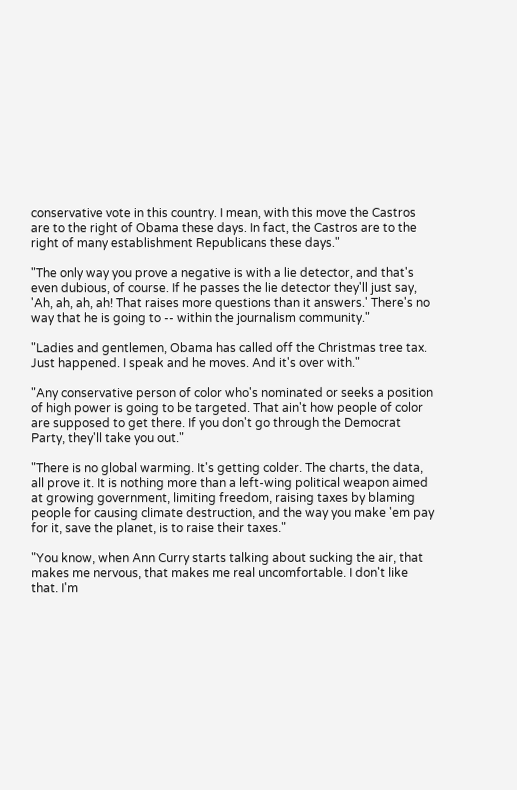conservative vote in this country. I mean, with this move the Castros are to the right of Obama these days. In fact, the Castros are to the right of many establishment Republicans these days."

"The only way you prove a negative is with a lie detector, and that's even dubious, of course. If he passes the lie detector they'll just say, 'Ah, ah, ah, ah! That raises more questions than it answers.' There's no way that he is going to -- within the journalism community."

"Ladies and gentlemen, Obama has called off the Christmas tree tax. Just happened. I speak and he moves. And it's over with."

"Any conservative person of color who's nominated or seeks a position of high power is going to be targeted. That ain't how people of color are supposed to get there. If you don't go through the Democrat Party, they'll take you out."

"There is no global warming. It's getting colder. The charts, the data, all prove it. It is nothing more than a left-wing political weapon aimed at growing government, limiting freedom, raising taxes by blaming people for causing climate destruction, and the way you make 'em pay for it, save the planet, is to raise their taxes."

"You know, when Ann Curry starts talking about sucking the air, that makes me nervous, that makes me real uncomfortable. I don't like that. I'm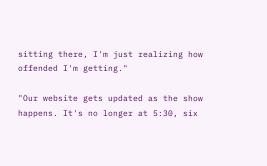sitting there, I'm just realizing how offended I'm getting."

"Our website gets updated as the show happens. It's no longer at 5:30, six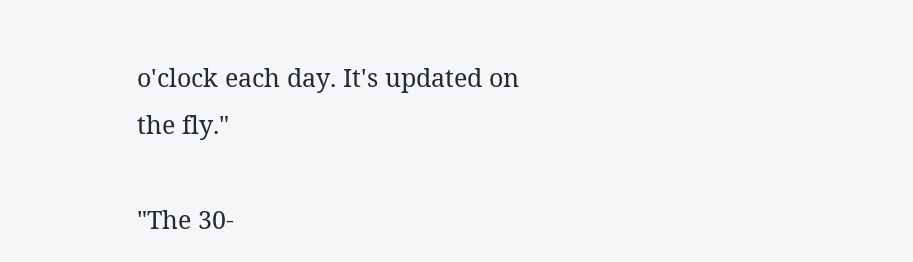o'clock each day. It's updated on the fly."

"The 30-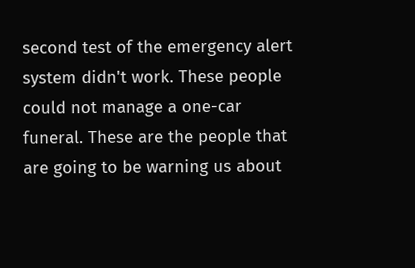second test of the emergency alert system didn't work. These people could not manage a one-car funeral. These are the people that are going to be warning us about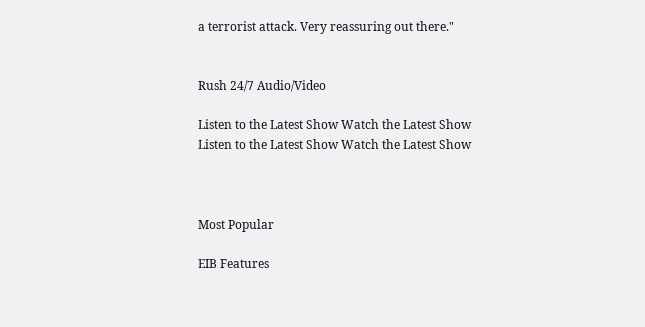a terrorist attack. Very reassuring out there."


Rush 24/7 Audio/Video

Listen to the Latest Show Watch the Latest Show
Listen to the Latest Show Watch the Latest Show



Most Popular

EIB Features